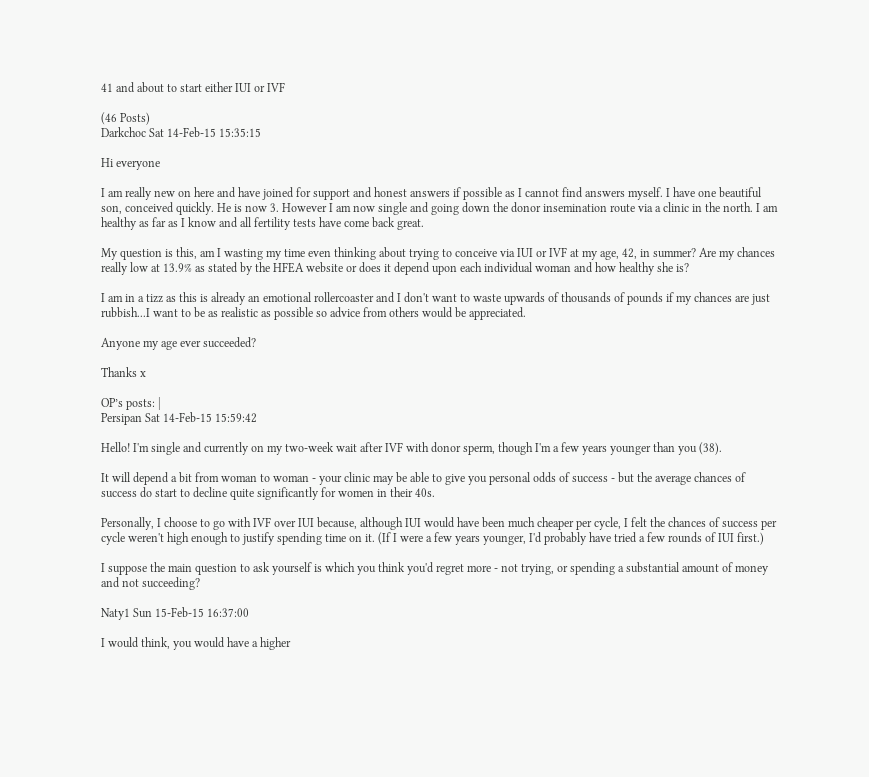41 and about to start either IUI or IVF

(46 Posts)
Darkchoc Sat 14-Feb-15 15:35:15

Hi everyone

I am really new on here and have joined for support and honest answers if possible as I cannot find answers myself. I have one beautiful son, conceived quickly. He is now 3. However I am now single and going down the donor insemination route via a clinic in the north. I am healthy as far as I know and all fertility tests have come back great.

My question is this, am I wasting my time even thinking about trying to conceive via IUI or IVF at my age, 42, in summer? Are my chances really low at 13.9% as stated by the HFEA website or does it depend upon each individual woman and how healthy she is?

I am in a tizz as this is already an emotional rollercoaster and I don't want to waste upwards of thousands of pounds if my chances are just rubbish...I want to be as realistic as possible so advice from others would be appreciated.

Anyone my age ever succeeded?

Thanks x

OP’s posts: |
Persipan Sat 14-Feb-15 15:59:42

Hello! I'm single and currently on my two-week wait after IVF with donor sperm, though I'm a few years younger than you (38).

It will depend a bit from woman to woman - your clinic may be able to give you personal odds of success - but the average chances of success do start to decline quite significantly for women in their 40s.

Personally, I choose to go with IVF over IUI because, although IUI would have been much cheaper per cycle, I felt the chances of success per cycle weren't high enough to justify spending time on it. (If I were a few years younger, I'd probably have tried a few rounds of IUI first.)

I suppose the main question to ask yourself is which you think you'd regret more - not trying, or spending a substantial amount of money and not succeeding?

Naty1 Sun 15-Feb-15 16:37:00

I would think, you would have a higher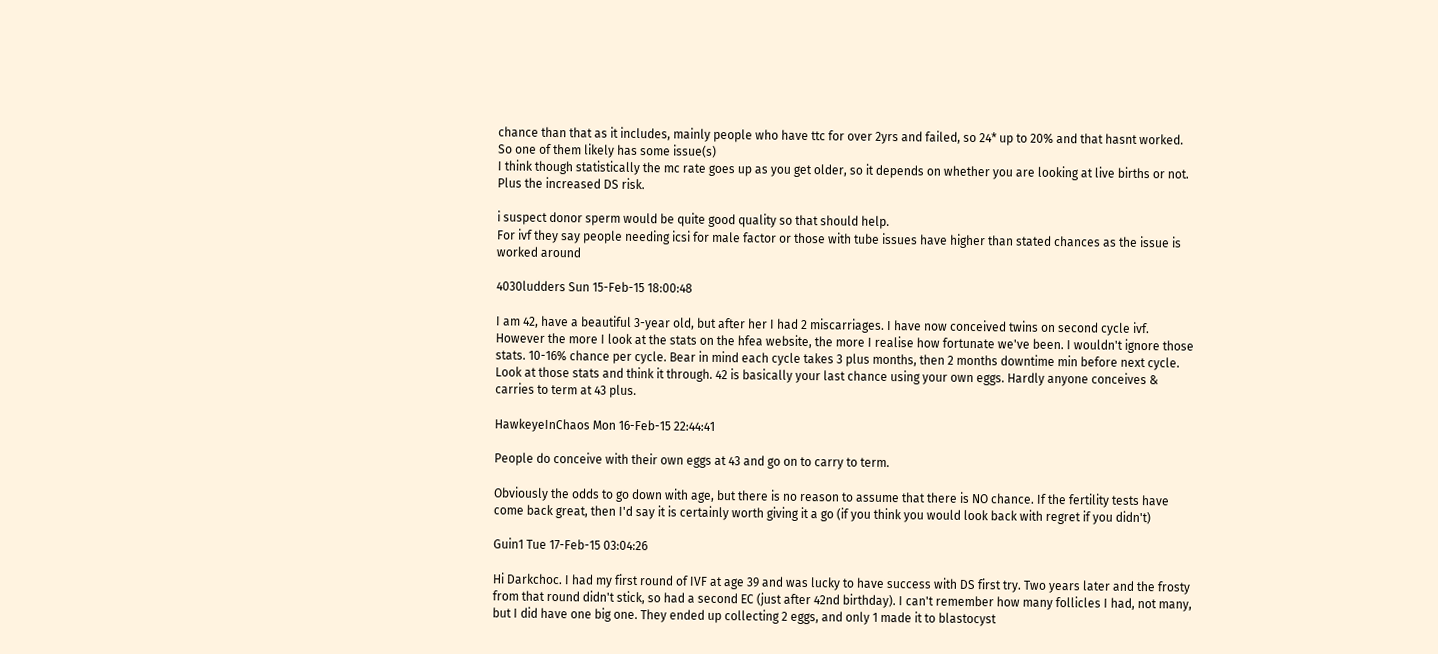chance than that as it includes, mainly people who have ttc for over 2yrs and failed, so 24* up to 20% and that hasnt worked.
So one of them likely has some issue(s)
I think though statistically the mc rate goes up as you get older, so it depends on whether you are looking at live births or not. Plus the increased DS risk.

i suspect donor sperm would be quite good quality so that should help.
For ivf they say people needing icsi for male factor or those with tube issues have higher than stated chances as the issue is worked around

4030ludders Sun 15-Feb-15 18:00:48

I am 42, have a beautiful 3-year old, but after her I had 2 miscarriages. I have now conceived twins on second cycle ivf. However the more I look at the stats on the hfea website, the more I realise how fortunate we've been. I wouldn't ignore those stats. 10-16% chance per cycle. Bear in mind each cycle takes 3 plus months, then 2 months downtime min before next cycle. Look at those stats and think it through. 42 is basically your last chance using your own eggs. Hardly anyone conceives & carries to term at 43 plus.

HawkeyeInChaos Mon 16-Feb-15 22:44:41

People do conceive with their own eggs at 43 and go on to carry to term.

Obviously the odds to go down with age, but there is no reason to assume that there is NO chance. If the fertility tests have come back great, then I'd say it is certainly worth giving it a go (if you think you would look back with regret if you didn't)

Guin1 Tue 17-Feb-15 03:04:26

Hi Darkchoc. I had my first round of IVF at age 39 and was lucky to have success with DS first try. Two years later and the frosty from that round didn't stick, so had a second EC (just after 42nd birthday). I can't remember how many follicles I had, not many, but I did have one big one. They ended up collecting 2 eggs, and only 1 made it to blastocyst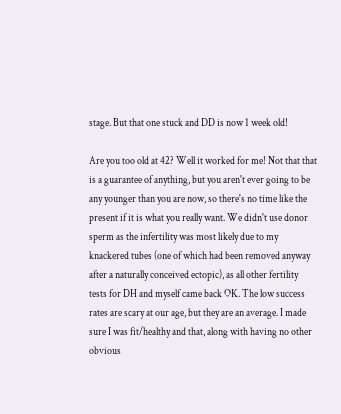stage. But that one stuck and DD is now 1 week old!

Are you too old at 42? Well it worked for me! Not that that is a guarantee of anything, but you aren't ever going to be any younger than you are now, so there's no time like the present if it is what you really want. We didn't use donor sperm as the infertility was most likely due to my knackered tubes (one of which had been removed anyway after a naturally conceived ectopic), as all other fertility tests for DH and myself came back OK. The low success rates are scary at our age, but they are an average. I made sure I was fit/healthy and that, along with having no other obvious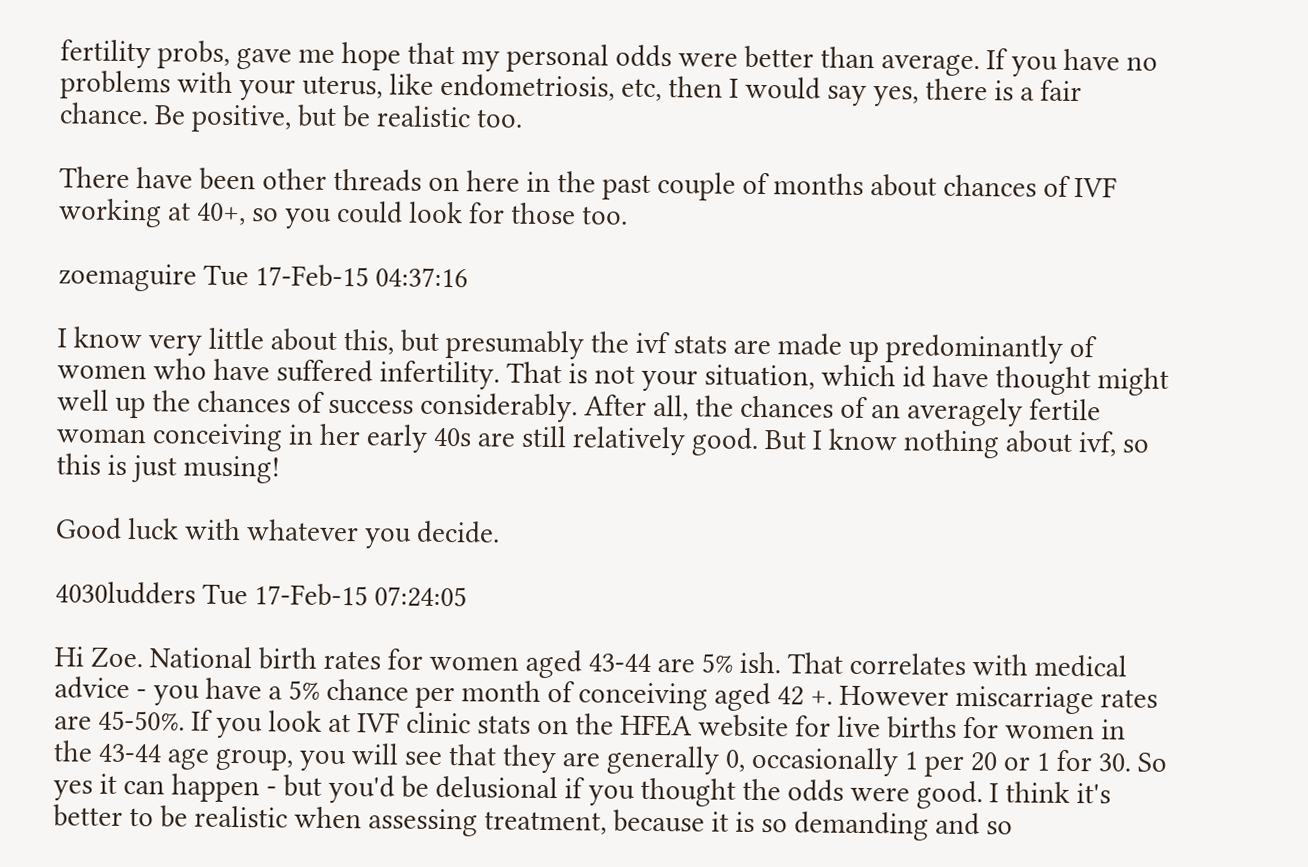fertility probs, gave me hope that my personal odds were better than average. If you have no problems with your uterus, like endometriosis, etc, then I would say yes, there is a fair chance. Be positive, but be realistic too.

There have been other threads on here in the past couple of months about chances of IVF working at 40+, so you could look for those too.

zoemaguire Tue 17-Feb-15 04:37:16

I know very little about this, but presumably the ivf stats are made up predominantly of women who have suffered infertility. That is not your situation, which id have thought might well up the chances of success considerably. After all, the chances of an averagely fertile woman conceiving in her early 40s are still relatively good. But I know nothing about ivf, so this is just musing!

Good luck with whatever you decide.

4030ludders Tue 17-Feb-15 07:24:05

Hi Zoe. National birth rates for women aged 43-44 are 5% ish. That correlates with medical advice - you have a 5% chance per month of conceiving aged 42 +. However miscarriage rates are 45-50%. If you look at IVF clinic stats on the HFEA website for live births for women in the 43-44 age group, you will see that they are generally 0, occasionally 1 per 20 or 1 for 30. So yes it can happen - but you'd be delusional if you thought the odds were good. I think it's better to be realistic when assessing treatment, because it is so demanding and so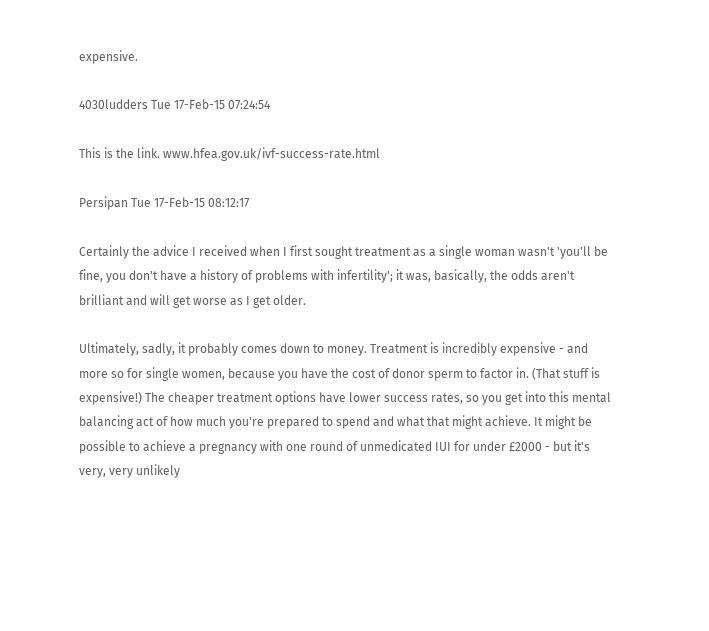expensive.

4030ludders Tue 17-Feb-15 07:24:54

This is the link. www.hfea.gov.uk/ivf-success-rate.html

Persipan Tue 17-Feb-15 08:12:17

Certainly the advice I received when I first sought treatment as a single woman wasn't 'you'll be fine, you don't have a history of problems with infertility'; it was, basically, the odds aren't brilliant and will get worse as I get older.

Ultimately, sadly, it probably comes down to money. Treatment is incredibly expensive - and more so for single women, because you have the cost of donor sperm to factor in. (That stuff is expensive!) The cheaper treatment options have lower success rates, so you get into this mental balancing act of how much you're prepared to spend and what that might achieve. It might be possible to achieve a pregnancy with one round of unmedicated IUI for under £2000 - but it's very, very unlikely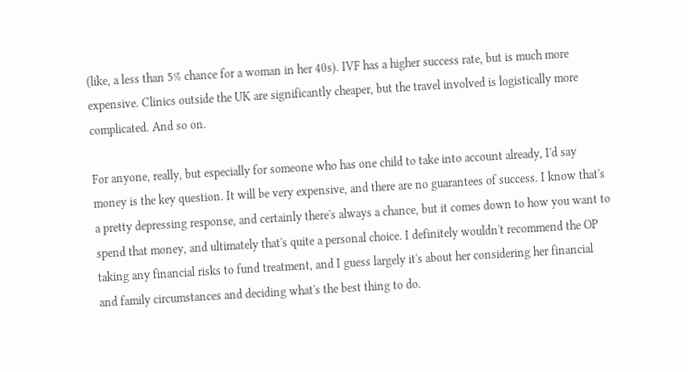(like, a less than 5% chance for a woman in her 40s). IVF has a higher success rate, but is much more expensive. Clinics outside the UK are significantly cheaper, but the travel involved is logistically more complicated. And so on.

For anyone, really, but especially for someone who has one child to take into account already, I'd say money is the key question. It will be very expensive, and there are no guarantees of success. I know that's a pretty depressing response, and certainly there's always a chance, but it comes down to how you want to spend that money, and ultimately that's quite a personal choice. I definitely wouldn't recommend the OP taking any financial risks to fund treatment, and I guess largely it's about her considering her financial and family circumstances and deciding what's the best thing to do.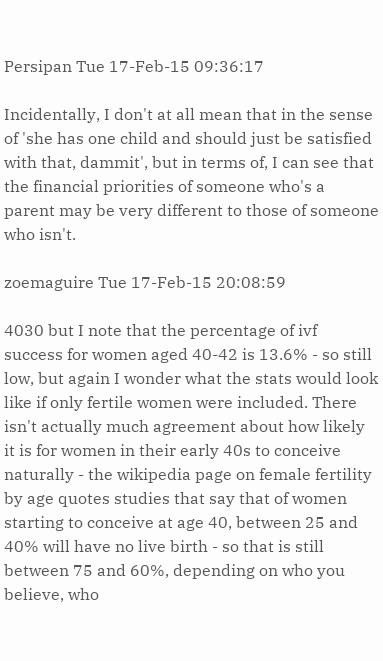Persipan Tue 17-Feb-15 09:36:17

Incidentally, I don't at all mean that in the sense of 'she has one child and should just be satisfied with that, dammit', but in terms of, I can see that the financial priorities of someone who's a parent may be very different to those of someone who isn't.

zoemaguire Tue 17-Feb-15 20:08:59

4030 but I note that the percentage of ivf success for women aged 40-42 is 13.6% - so still low, but again I wonder what the stats would look like if only fertile women were included. There isn't actually much agreement about how likely it is for women in their early 40s to conceive naturally - the wikipedia page on female fertility by age quotes studies that say that of women starting to conceive at age 40, between 25 and 40% will have no live birth - so that is still between 75 and 60%, depending on who you believe, who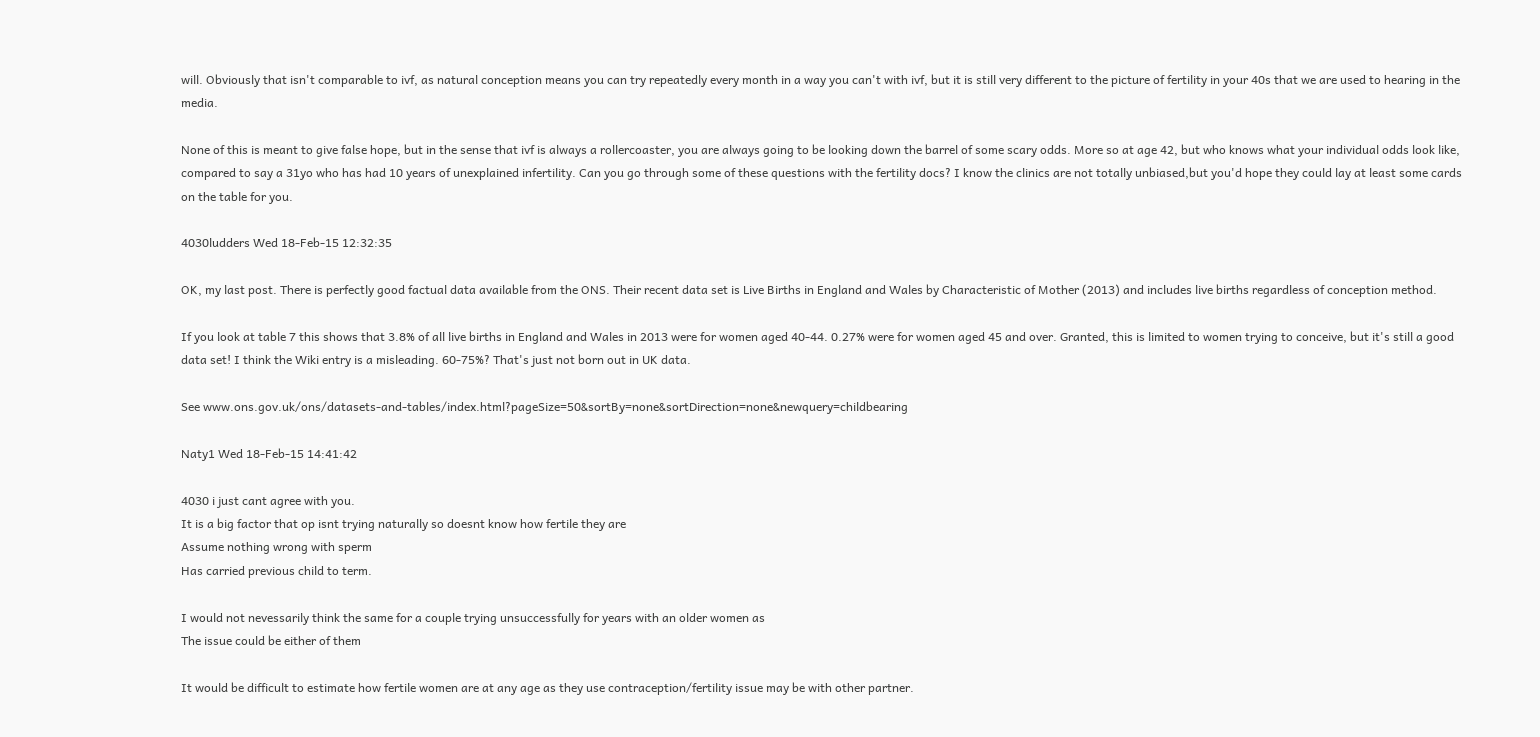will. Obviously that isn't comparable to ivf, as natural conception means you can try repeatedly every month in a way you can't with ivf, but it is still very different to the picture of fertility in your 40s that we are used to hearing in the media.

None of this is meant to give false hope, but in the sense that ivf is always a rollercoaster, you are always going to be looking down the barrel of some scary odds. More so at age 42, but who knows what your individual odds look like, compared to say a 31yo who has had 10 years of unexplained infertility. Can you go through some of these questions with the fertility docs? I know the clinics are not totally unbiased,but you'd hope they could lay at least some cards on the table for you.

4030ludders Wed 18-Feb-15 12:32:35

OK, my last post. There is perfectly good factual data available from the ONS. Their recent data set is Live Births in England and Wales by Characteristic of Mother (2013) and includes live births regardless of conception method.

If you look at table 7 this shows that 3.8% of all live births in England and Wales in 2013 were for women aged 40-44. 0.27% were for women aged 45 and over. Granted, this is limited to women trying to conceive, but it's still a good data set! I think the Wiki entry is a misleading. 60-75%? That's just not born out in UK data.

See www.ons.gov.uk/ons/datasets-and-tables/index.html?pageSize=50&sortBy=none&sortDirection=none&newquery=childbearing

Naty1 Wed 18-Feb-15 14:41:42

4030 i just cant agree with you.
It is a big factor that op isnt trying naturally so doesnt know how fertile they are
Assume nothing wrong with sperm
Has carried previous child to term.

I would not nevessarily think the same for a couple trying unsuccessfully for years with an older women as
The issue could be either of them

It would be difficult to estimate how fertile women are at any age as they use contraception/fertility issue may be with other partner.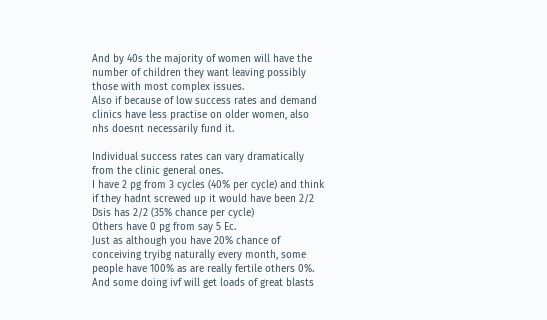And by 40s the majority of women will have the number of children they want leaving possibly those with most complex issues.
Also if because of low success rates and demand clinics have less practise on older women, also nhs doesnt necessarily fund it.

Individual success rates can vary dramatically from the clinic general ones.
I have 2 pg from 3 cycles (40% per cycle) and think if they hadnt screwed up it would have been 2/2
Dsis has 2/2 (35% chance per cycle)
Others have 0 pg from say 5 Ec.
Just as although you have 20% chance of conceiving tryibg naturally every month, some people have 100% as are really fertile others 0%.
And some doing ivf will get loads of great blasts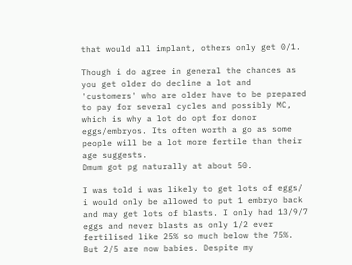that would all implant, others only get 0/1.

Though i do agree in general the chances as you get older do decline a lot and 'customers' who are older have to be prepared to pay for several cycles and possibly MC, which is why a lot do opt for donor eggs/embryos. Its often worth a go as some people will be a lot more fertile than their age suggests.
Dmum got pg naturally at about 50.

I was told i was likely to get lots of eggs/ i would only be allowed to put 1 embryo back and may get lots of blasts. I only had 13/9/7 eggs and never blasts as only 1/2 ever fertilised like 25% so much below the 75%. But 2/5 are now babies. Despite my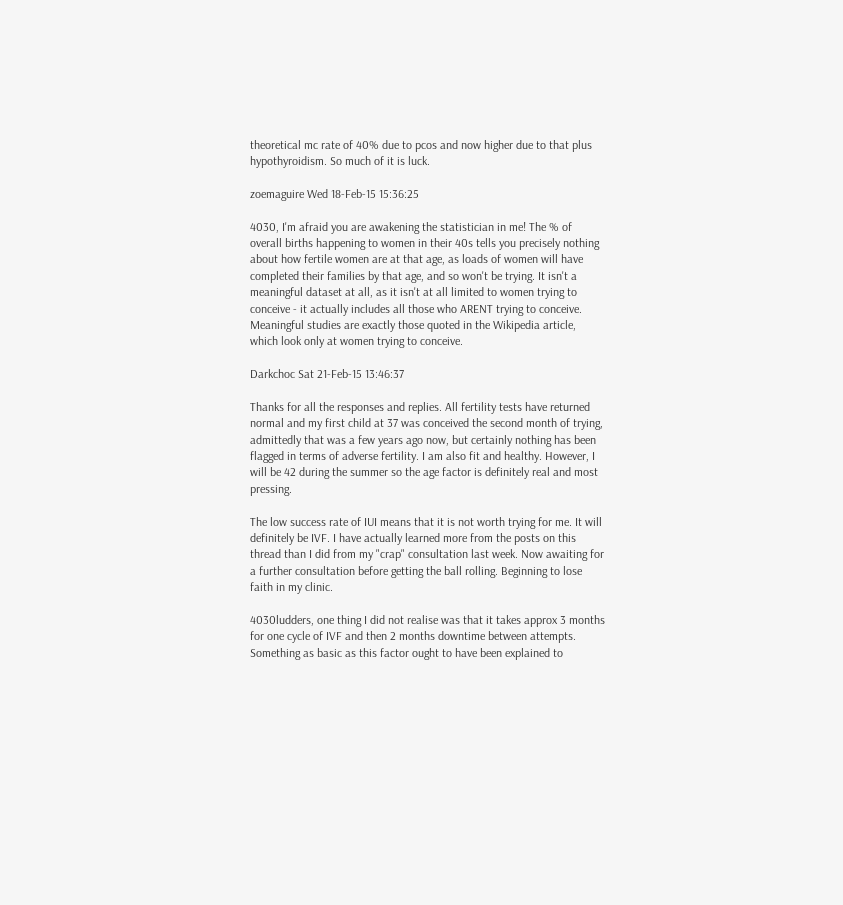theoretical mc rate of 40% due to pcos and now higher due to that plus hypothyroidism. So much of it is luck.

zoemaguire Wed 18-Feb-15 15:36:25

4030, I'm afraid you are awakening the statistician in me! The % of overall births happening to women in their 40s tells you precisely nothing about how fertile women are at that age, as loads of women will have completed their families by that age, and so won't be trying. It isn't a meaningful dataset at all, as it isn't at all limited to women trying to conceive - it actually includes all those who ARENT trying to conceive. Meaningful studies are exactly those quoted in the Wikipedia article, which look only at women trying to conceive.

Darkchoc Sat 21-Feb-15 13:46:37

Thanks for all the responses and replies. All fertility tests have returned normal and my first child at 37 was conceived the second month of trying, admittedly that was a few years ago now, but certainly nothing has been flagged in terms of adverse fertility. I am also fit and healthy. However, I will be 42 during the summer so the age factor is definitely real and most pressing.

The low success rate of IUI means that it is not worth trying for me. It will definitely be IVF. I have actually learned more from the posts on this thread than I did from my "crap" consultation last week. Now awaiting for a further consultation before getting the ball rolling. Beginning to lose faith in my clinic.

4030ludders, one thing I did not realise was that it takes approx 3 months for one cycle of IVF and then 2 months downtime between attempts. Something as basic as this factor ought to have been explained to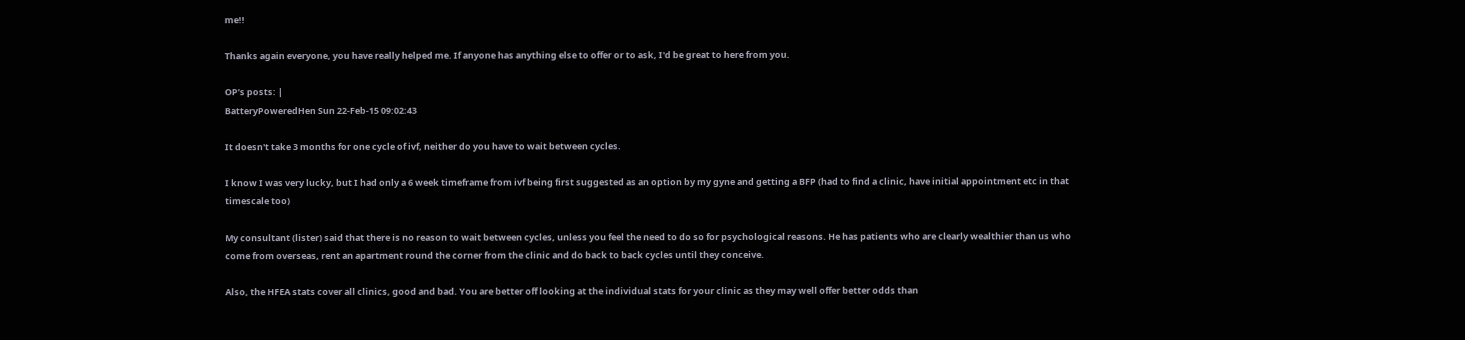me!!

Thanks again everyone, you have really helped me. If anyone has anything else to offer or to ask, I'd be great to here from you.

OP’s posts: |
BatteryPoweredHen Sun 22-Feb-15 09:02:43

It doesn't take 3 months for one cycle of ivf, neither do you have to wait between cycles.

I know I was very lucky, but I had only a 6 week timeframe from ivf being first suggested as an option by my gyne and getting a BFP (had to find a clinic, have initial appointment etc in that timescale too)

My consultant (lister) said that there is no reason to wait between cycles, unless you feel the need to do so for psychological reasons. He has patients who are clearly wealthier than us who come from overseas, rent an apartment round the corner from the clinic and do back to back cycles until they conceive.

Also, the HFEA stats cover all clinics, good and bad. You are better off looking at the individual stats for your clinic as they may well offer better odds than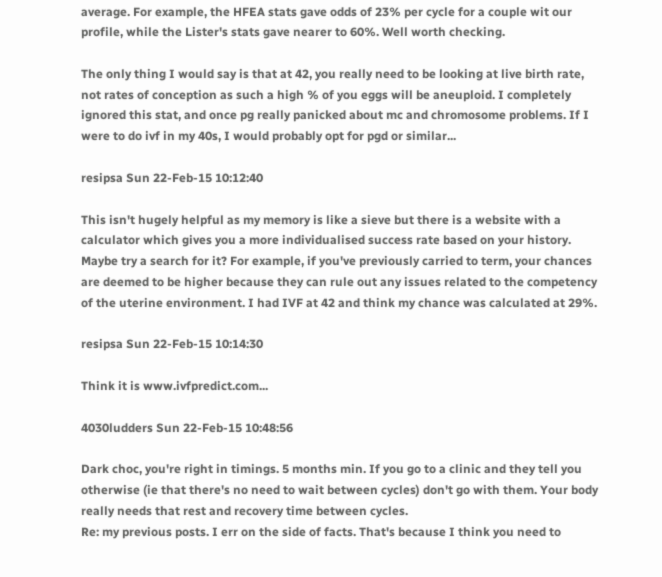average. For example, the HFEA stats gave odds of 23% per cycle for a couple wit our profile, while the Lister's stats gave nearer to 60%. Well worth checking.

The only thing I would say is that at 42, you really need to be looking at live birth rate, not rates of conception as such a high % of you eggs will be aneuploid. I completely ignored this stat, and once pg really panicked about mc and chromosome problems. If I were to do ivf in my 40s, I would probably opt for pgd or similar...

resipsa Sun 22-Feb-15 10:12:40

This isn't hugely helpful as my memory is like a sieve but there is a website with a calculator which gives you a more individualised success rate based on your history. Maybe try a search for it? For example, if you've previously carried to term, your chances are deemed to be higher because they can rule out any issues related to the competency of the uterine environment. I had IVF at 42 and think my chance was calculated at 29%.

resipsa Sun 22-Feb-15 10:14:30

Think it is www.ivfpredict.com...

4030ludders Sun 22-Feb-15 10:48:56

Dark choc, you're right in timings. 5 months min. If you go to a clinic and they tell you otherwise (ie that there's no need to wait between cycles) don't go with them. Your body really needs that rest and recovery time between cycles.
Re: my previous posts. I err on the side of facts. That's because I think you need to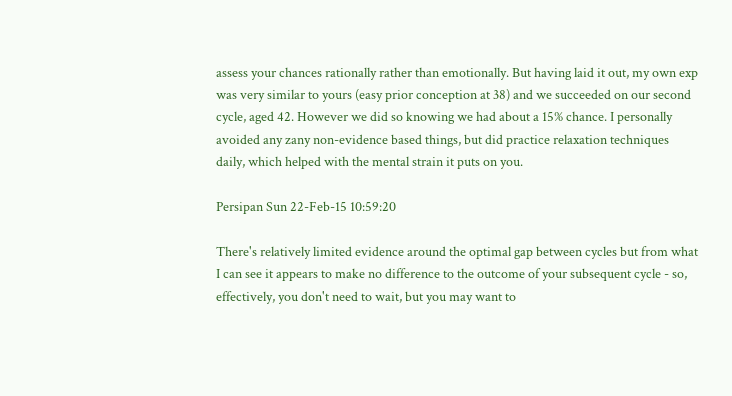assess your chances rationally rather than emotionally. But having laid it out, my own exp was very similar to yours (easy prior conception at 38) and we succeeded on our second cycle, aged 42. However we did so knowing we had about a 15% chance. I personally avoided any zany non-evidence based things, but did practice relaxation techniques daily, which helped with the mental strain it puts on you.

Persipan Sun 22-Feb-15 10:59:20

There's relatively limited evidence around the optimal gap between cycles but from what I can see it appears to make no difference to the outcome of your subsequent cycle - so, effectively, you don't need to wait, but you may want to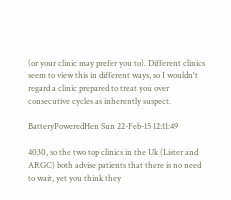(or your clinic may prefer you to). Different clinics seem to view this in different ways, so I wouldn't regard a clinic prepared to treat you over consecutive cycles as inherently suspect.

BatteryPoweredHen Sun 22-Feb-15 12:11:49

4030, so the two top clinics in the Uk (Lister and ARGC) both advise patients that there is no need to wait, yet you think they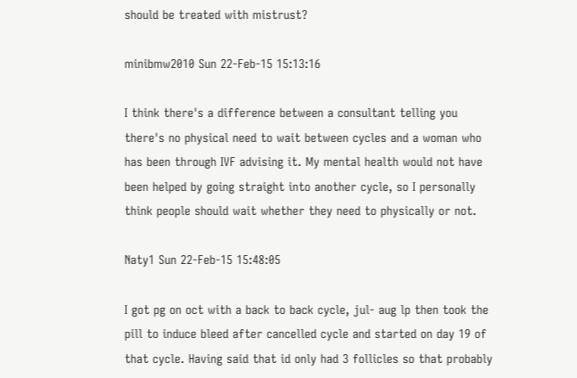should be treated with mistrust?

minibmw2010 Sun 22-Feb-15 15:13:16

I think there's a difference between a consultant telling you there's no physical need to wait between cycles and a woman who has been through IVF advising it. My mental health would not have been helped by going straight into another cycle, so I personally think people should wait whether they need to physically or not.

Naty1 Sun 22-Feb-15 15:48:05

I got pg on oct with a back to back cycle, jul- aug lp then took the pill to induce bleed after cancelled cycle and started on day 19 of that cycle. Having said that id only had 3 follicles so that probably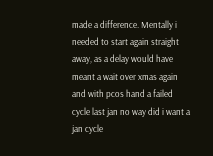made a difference. Mentally i needed to start again straight away, as a delay would have meant a wait over xmas again and with pcos hand a failed cycle last jan no way did i want a jan cycle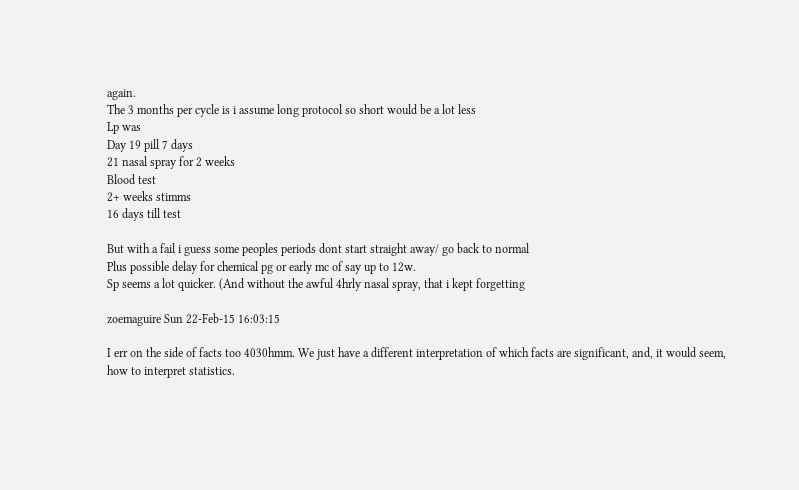again.
The 3 months per cycle is i assume long protocol so short would be a lot less
Lp was
Day 19 pill 7 days
21 nasal spray for 2 weeks
Blood test
2+ weeks stimms
16 days till test

But with a fail i guess some peoples periods dont start straight away/ go back to normal
Plus possible delay for chemical pg or early mc of say up to 12w.
Sp seems a lot quicker. (And without the awful 4hrly nasal spray, that i kept forgetting

zoemaguire Sun 22-Feb-15 16:03:15

I err on the side of facts too 4030hmm. We just have a different interpretation of which facts are significant, and, it would seem, how to interpret statistics.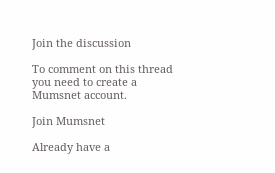Join the discussion

To comment on this thread you need to create a Mumsnet account.

Join Mumsnet

Already have a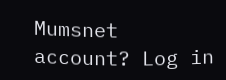Mumsnet account? Log in